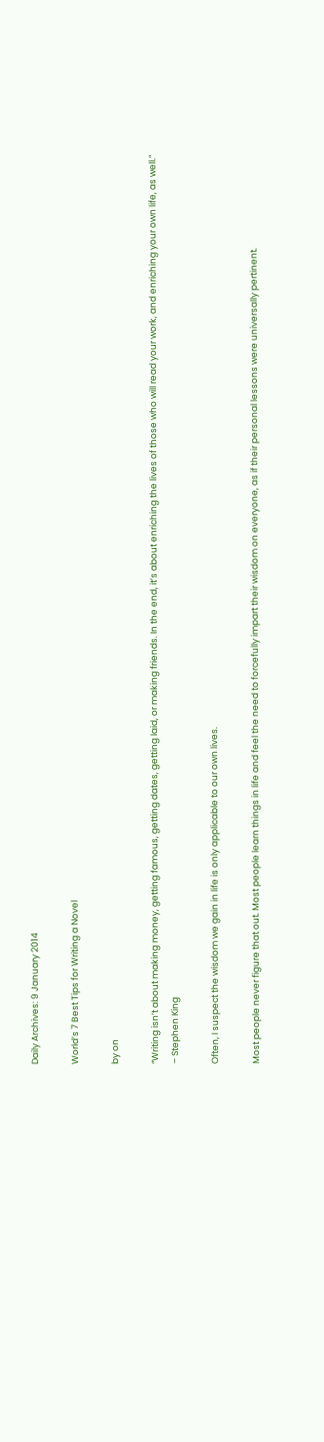Daily Archives: 9 January 2014

World’s 7 Best Tips for Writing a Novel

by on

“Writing isn’t about making money, getting famous, getting dates, getting laid, or making friends. In the end, it’s about enriching the lives of those who will read your work, and enriching your own life, as well.”
– Stephen King

Often, I suspect the wisdom we gain in life is only applicable to our own lives.

Most people never figure that out. Most people learn things in life and feel the need to forcefully impart their wisdom on everyone, as if their personal lessons were universally pertinent.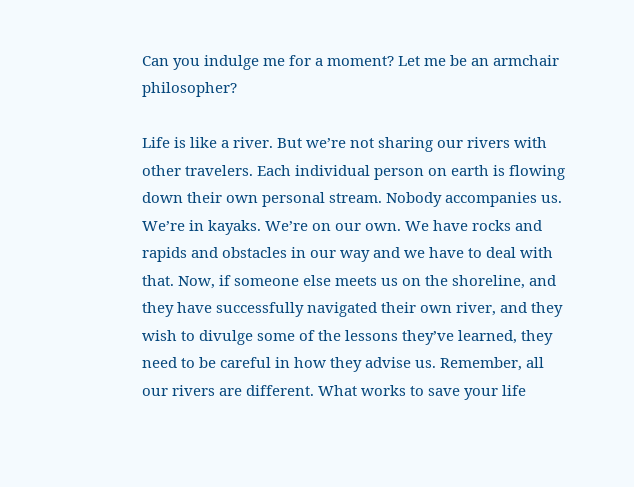Can you indulge me for a moment? Let me be an armchair philosopher?

Life is like a river. But we’re not sharing our rivers with other travelers. Each individual person on earth is flowing down their own personal stream. Nobody accompanies us. We’re in kayaks. We’re on our own. We have rocks and rapids and obstacles in our way and we have to deal with that. Now, if someone else meets us on the shoreline, and they have successfully navigated their own river, and they wish to divulge some of the lessons they’ve learned, they need to be careful in how they advise us. Remember, all our rivers are different. What works to save your life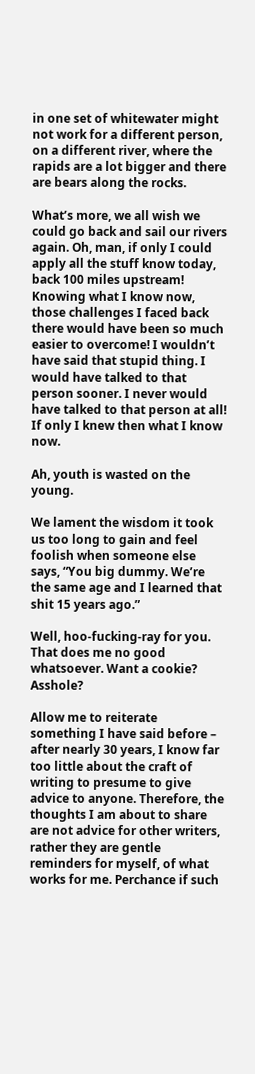in one set of whitewater might not work for a different person, on a different river, where the rapids are a lot bigger and there are bears along the rocks.

What’s more, we all wish we could go back and sail our rivers again. Oh, man, if only I could apply all the stuff know today, back 100 miles upstream! Knowing what I know now, those challenges I faced back there would have been so much easier to overcome! I wouldn’t have said that stupid thing. I would have talked to that person sooner. I never would have talked to that person at all! If only I knew then what I know now.

Ah, youth is wasted on the young.

We lament the wisdom it took us too long to gain and feel foolish when someone else says, “You big dummy. We’re the same age and I learned that shit 15 years ago.”

Well, hoo-fucking-ray for you. That does me no good whatsoever. Want a cookie? Asshole?

Allow me to reiterate something I have said before – after nearly 30 years, I know far too little about the craft of writing to presume to give advice to anyone. Therefore, the thoughts I am about to share are not advice for other writers, rather they are gentle reminders for myself, of what works for me. Perchance if such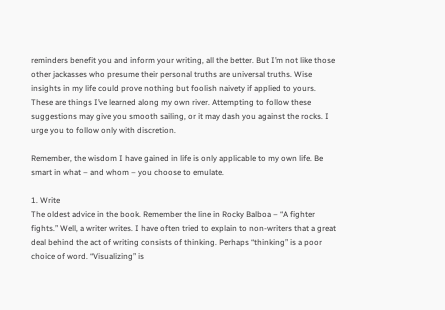reminders benefit you and inform your writing, all the better. But I’m not like those other jackasses who presume their personal truths are universal truths. Wise insights in my life could prove nothing but foolish naivety if applied to yours. These are things I’ve learned along my own river. Attempting to follow these suggestions may give you smooth sailing, or it may dash you against the rocks. I urge you to follow only with discretion.

Remember, the wisdom I have gained in life is only applicable to my own life. Be smart in what – and whom – you choose to emulate.

1. Write
The oldest advice in the book. Remember the line in Rocky Balboa – “A fighter fights.” Well, a writer writes. I have often tried to explain to non-writers that a great deal behind the act of writing consists of thinking. Perhaps “thinking” is a poor choice of word. “Visualizing” is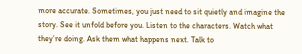more accurate. Sometimes, you just need to sit quietly and imagine the story. See it unfold before you. Listen to the characters. Watch what they’re doing. Ask them what happens next. Talk to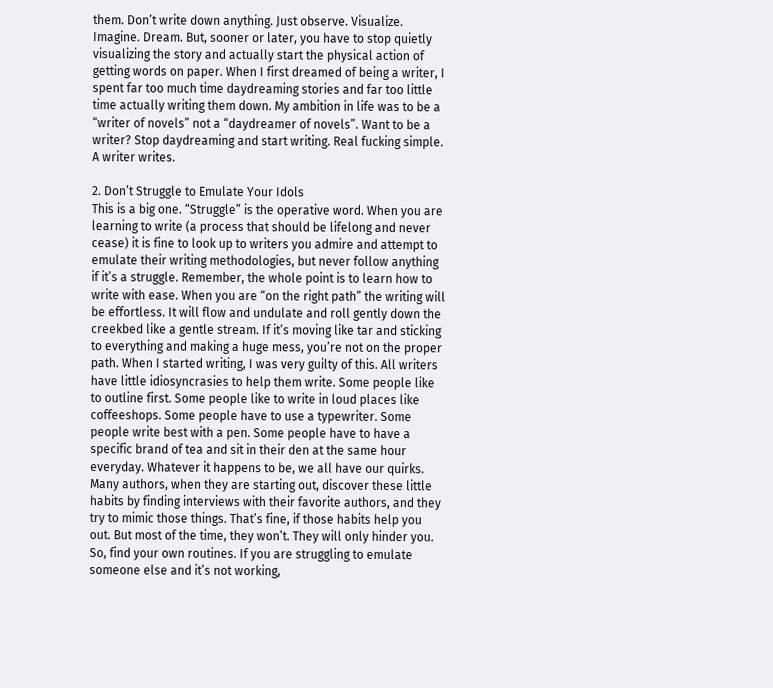them. Don’t write down anything. Just observe. Visualize. Imagine. Dream. But, sooner or later, you have to stop quietly visualizing the story and actually start the physical action of getting words on paper. When I first dreamed of being a writer, I spent far too much time daydreaming stories and far too little time actually writing them down. My ambition in life was to be a “writer of novels” not a “daydreamer of novels”. Want to be a writer? Stop daydreaming and start writing. Real fucking simple. A writer writes.

2. Don’t Struggle to Emulate Your Idols
This is a big one. “Struggle” is the operative word. When you are learning to write (a process that should be lifelong and never cease) it is fine to look up to writers you admire and attempt to emulate their writing methodologies, but never follow anything if it’s a struggle. Remember, the whole point is to learn how to write with ease. When you are “on the right path” the writing will be effortless. It will flow and undulate and roll gently down the creekbed like a gentle stream. If it’s moving like tar and sticking to everything and making a huge mess, you’re not on the proper path. When I started writing, I was very guilty of this. All writers have little idiosyncrasies to help them write. Some people like to outline first. Some people like to write in loud places like coffeeshops. Some people have to use a typewriter. Some people write best with a pen. Some people have to have a specific brand of tea and sit in their den at the same hour everyday. Whatever it happens to be, we all have our quirks. Many authors, when they are starting out, discover these little habits by finding interviews with their favorite authors, and they try to mimic those things. That’s fine, if those habits help you out. But most of the time, they won’t. They will only hinder you. So, find your own routines. If you are struggling to emulate someone else and it’s not working,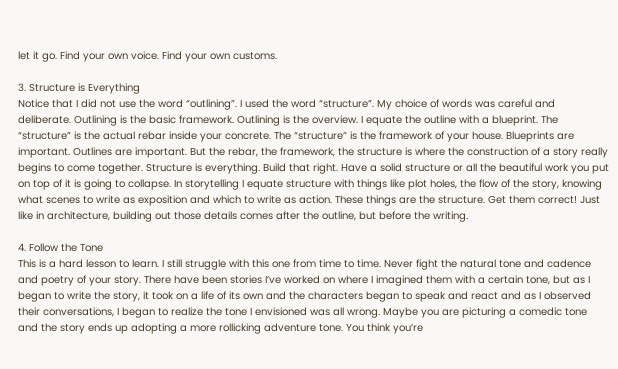let it go. Find your own voice. Find your own customs.

3. Structure is Everything
Notice that I did not use the word “outlining”. I used the word “structure”. My choice of words was careful and deliberate. Outlining is the basic framework. Outlining is the overview. I equate the outline with a blueprint. The “structure” is the actual rebar inside your concrete. The “structure” is the framework of your house. Blueprints are important. Outlines are important. But the rebar, the framework, the structure is where the construction of a story really begins to come together. Structure is everything. Build that right. Have a solid structure or all the beautiful work you put on top of it is going to collapse. In storytelling I equate structure with things like plot holes, the flow of the story, knowing what scenes to write as exposition and which to write as action. These things are the structure. Get them correct! Just like in architecture, building out those details comes after the outline, but before the writing.

4. Follow the Tone
This is a hard lesson to learn. I still struggle with this one from time to time. Never fight the natural tone and cadence and poetry of your story. There have been stories I’ve worked on where I imagined them with a certain tone, but as I began to write the story, it took on a life of its own and the characters began to speak and react and as I observed their conversations, I began to realize the tone I envisioned was all wrong. Maybe you are picturing a comedic tone and the story ends up adopting a more rollicking adventure tone. You think you’re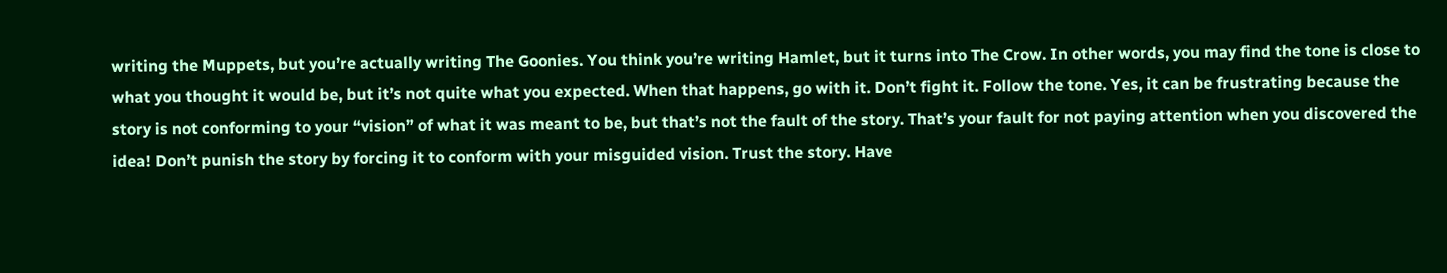writing the Muppets, but you’re actually writing The Goonies. You think you’re writing Hamlet, but it turns into The Crow. In other words, you may find the tone is close to what you thought it would be, but it’s not quite what you expected. When that happens, go with it. Don’t fight it. Follow the tone. Yes, it can be frustrating because the story is not conforming to your “vision” of what it was meant to be, but that’s not the fault of the story. That’s your fault for not paying attention when you discovered the idea! Don’t punish the story by forcing it to conform with your misguided vision. Trust the story. Have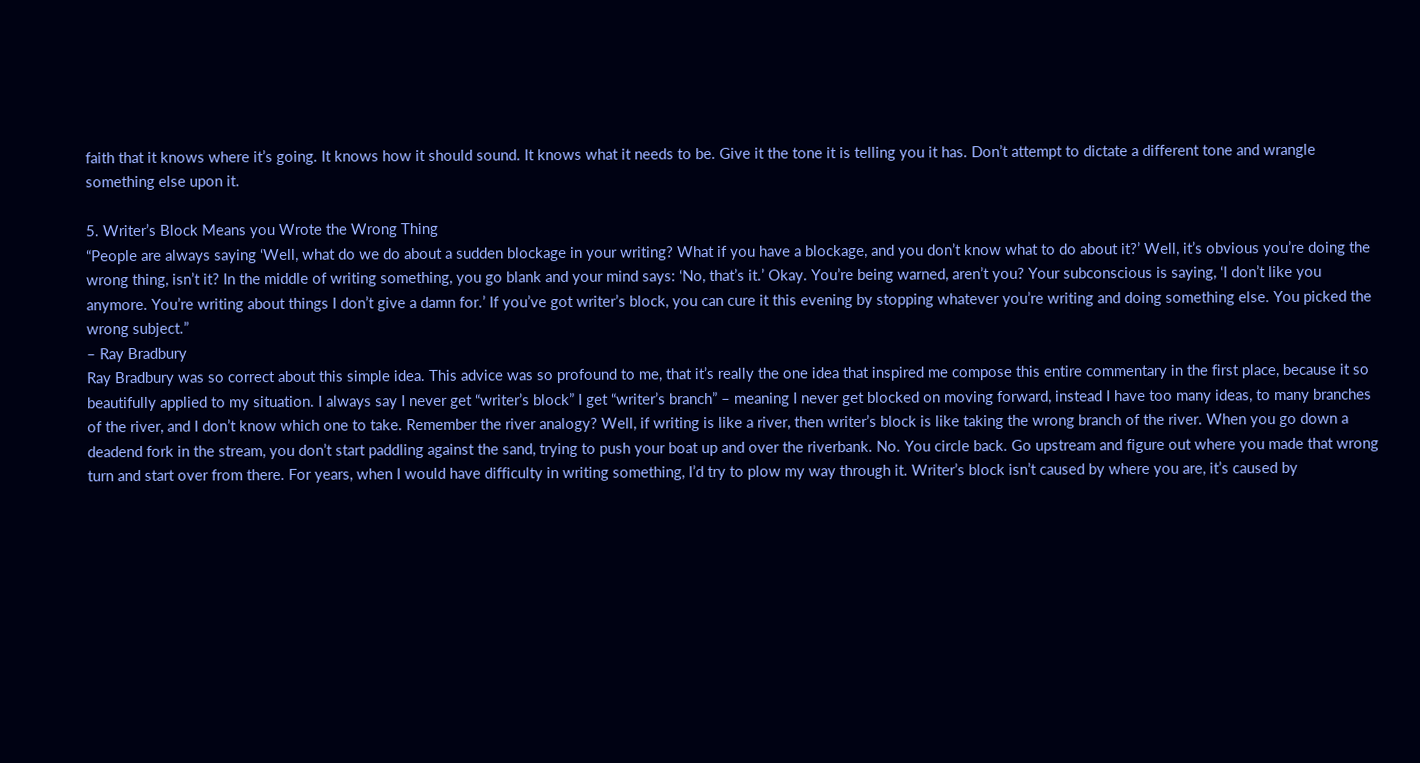faith that it knows where it’s going. It knows how it should sound. It knows what it needs to be. Give it the tone it is telling you it has. Don’t attempt to dictate a different tone and wrangle something else upon it.

5. Writer’s Block Means you Wrote the Wrong Thing
“People are always saying ‘Well, what do we do about a sudden blockage in your writing? What if you have a blockage, and you don’t know what to do about it?’ Well, it’s obvious you’re doing the wrong thing, isn’t it? In the middle of writing something, you go blank and your mind says: ‘No, that’s it.’ Okay. You’re being warned, aren’t you? Your subconscious is saying, ‘I don’t like you anymore. You’re writing about things I don’t give a damn for.’ If you’ve got writer’s block, you can cure it this evening by stopping whatever you’re writing and doing something else. You picked the wrong subject.”
– Ray Bradbury
Ray Bradbury was so correct about this simple idea. This advice was so profound to me, that it’s really the one idea that inspired me compose this entire commentary in the first place, because it so beautifully applied to my situation. I always say I never get “writer’s block” I get “writer’s branch” – meaning I never get blocked on moving forward, instead I have too many ideas, to many branches of the river, and I don’t know which one to take. Remember the river analogy? Well, if writing is like a river, then writer’s block is like taking the wrong branch of the river. When you go down a deadend fork in the stream, you don’t start paddling against the sand, trying to push your boat up and over the riverbank. No. You circle back. Go upstream and figure out where you made that wrong turn and start over from there. For years, when I would have difficulty in writing something, I’d try to plow my way through it. Writer’s block isn’t caused by where you are, it’s caused by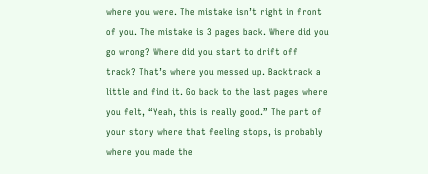where you were. The mistake isn’t right in front of you. The mistake is 3 pages back. Where did you go wrong? Where did you start to drift off track? That’s where you messed up. Backtrack a little and find it. Go back to the last pages where you felt, “Yeah, this is really good.” The part of your story where that feeling stops, is probably where you made the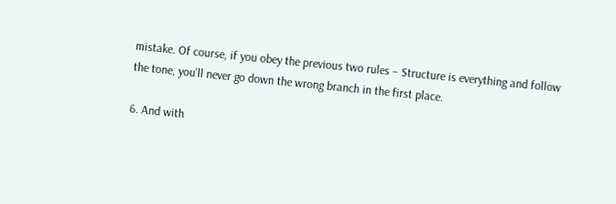mistake. Of course, if you obey the previous two rules – Structure is everything and follow the tone, you’ll never go down the wrong branch in the first place.

6. And with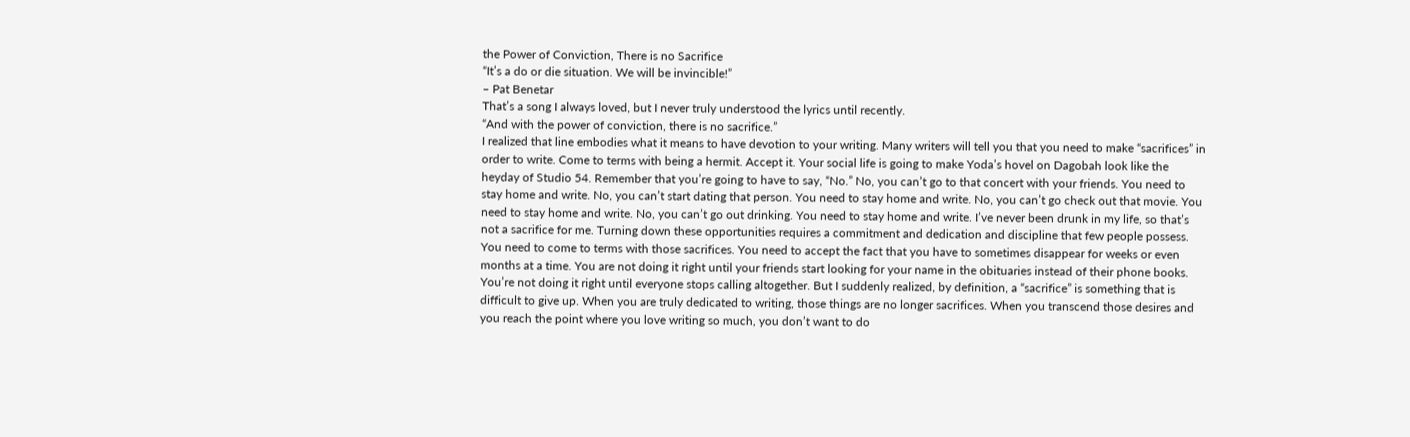the Power of Conviction, There is no Sacrifice
“It’s a do or die situation. We will be invincible!”
– Pat Benetar
That’s a song I always loved, but I never truly understood the lyrics until recently.
“And with the power of conviction, there is no sacrifice.”
I realized that line embodies what it means to have devotion to your writing. Many writers will tell you that you need to make “sacrifices” in order to write. Come to terms with being a hermit. Accept it. Your social life is going to make Yoda’s hovel on Dagobah look like the heyday of Studio 54. Remember that you’re going to have to say, “No.” No, you can’t go to that concert with your friends. You need to stay home and write. No, you can’t start dating that person. You need to stay home and write. No, you can’t go check out that movie. You need to stay home and write. No, you can’t go out drinking. You need to stay home and write. I’ve never been drunk in my life, so that’s not a sacrifice for me. Turning down these opportunities requires a commitment and dedication and discipline that few people possess. You need to come to terms with those sacrifices. You need to accept the fact that you have to sometimes disappear for weeks or even months at a time. You are not doing it right until your friends start looking for your name in the obituaries instead of their phone books. You’re not doing it right until everyone stops calling altogether. But I suddenly realized, by definition, a “sacrifice” is something that is difficult to give up. When you are truly dedicated to writing, those things are no longer sacrifices. When you transcend those desires and you reach the point where you love writing so much, you don’t want to do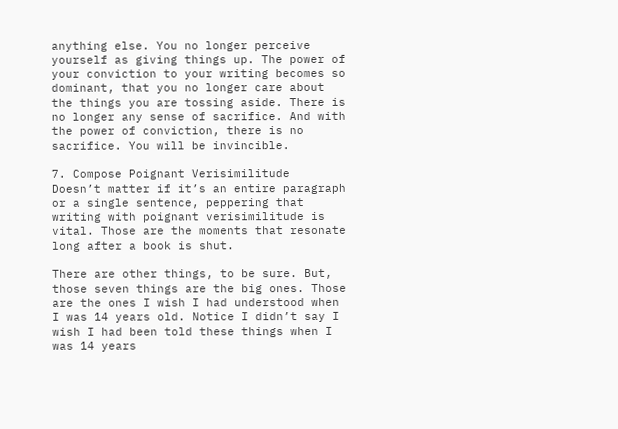anything else. You no longer perceive yourself as giving things up. The power of your conviction to your writing becomes so dominant, that you no longer care about the things you are tossing aside. There is no longer any sense of sacrifice. And with the power of conviction, there is no sacrifice. You will be invincible.

7. Compose Poignant Verisimilitude
Doesn’t matter if it’s an entire paragraph or a single sentence, peppering that writing with poignant verisimilitude is vital. Those are the moments that resonate long after a book is shut.

There are other things, to be sure. But, those seven things are the big ones. Those are the ones I wish I had understood when I was 14 years old. Notice I didn’t say I wish I had been told these things when I was 14 years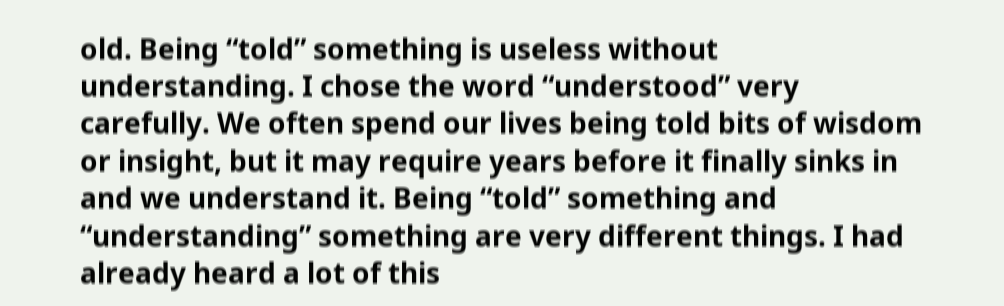old. Being “told” something is useless without understanding. I chose the word “understood” very carefully. We often spend our lives being told bits of wisdom or insight, but it may require years before it finally sinks in and we understand it. Being “told” something and “understanding” something are very different things. I had already heard a lot of this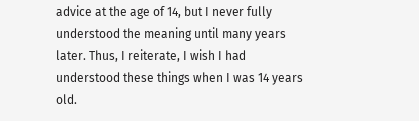advice at the age of 14, but I never fully understood the meaning until many years later. Thus, I reiterate, I wish I had understood these things when I was 14 years old.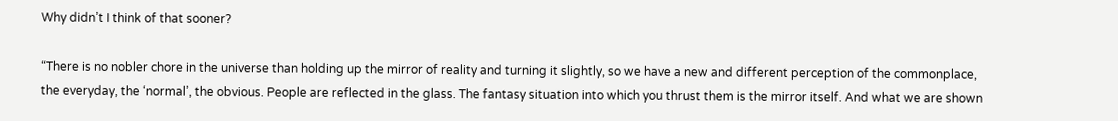Why didn’t I think of that sooner?

“There is no nobler chore in the universe than holding up the mirror of reality and turning it slightly, so we have a new and different perception of the commonplace, the everyday, the ‘normal’, the obvious. People are reflected in the glass. The fantasy situation into which you thrust them is the mirror itself. And what we are shown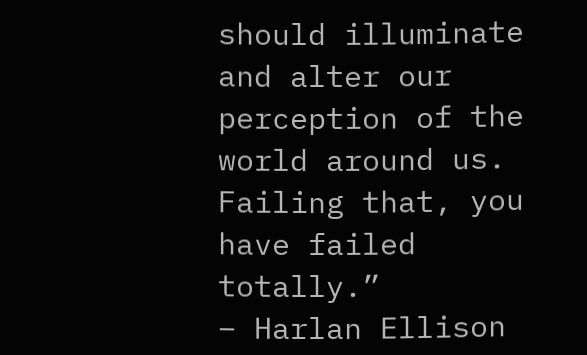should illuminate and alter our perception of the world around us. Failing that, you have failed totally.”
– Harlan Ellison